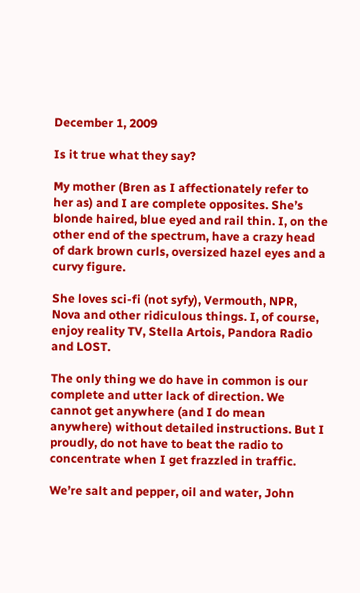December 1, 2009

Is it true what they say?

My mother (Bren as I affectionately refer to her as) and I are complete opposites. She’s blonde haired, blue eyed and rail thin. I, on the other end of the spectrum, have a crazy head of dark brown curls, oversized hazel eyes and a curvy figure.

She loves sci-fi (not syfy), Vermouth, NPR, Nova and other ridiculous things. I, of course, enjoy reality TV, Stella Artois, Pandora Radio and LOST.

The only thing we do have in common is our complete and utter lack of direction. We cannot get anywhere (and I do mean anywhere) without detailed instructions. But I proudly, do not have to beat the radio to concentrate when I get frazzled in traffic.

We’re salt and pepper, oil and water, John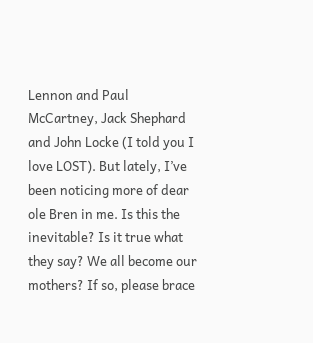Lennon and Paul McCartney, Jack Shephard and John Locke (I told you I love LOST). But lately, I’ve been noticing more of dear ole Bren in me. Is this the inevitable? Is it true what they say? We all become our mothers? If so, please brace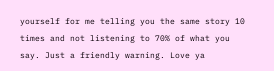yourself for me telling you the same story 10 times and not listening to 70% of what you say. Just a friendly warning. Love ya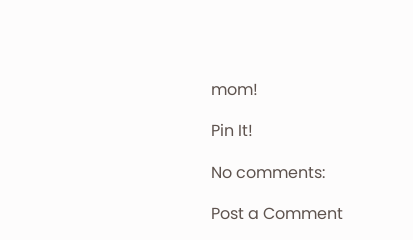mom!

Pin It!

No comments:

Post a Comment